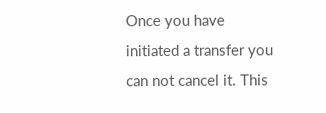Once you have initiated a transfer you can not cancel it. This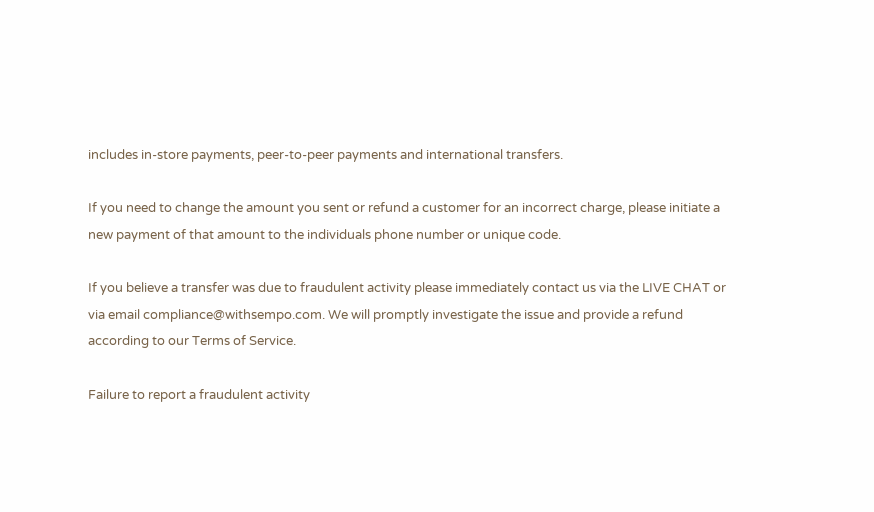includes in-store payments, peer-to-peer payments and international transfers.

If you need to change the amount you sent or refund a customer for an incorrect charge, please initiate a new payment of that amount to the individuals phone number or unique code.

If you believe a transfer was due to fraudulent activity please immediately contact us via the LIVE CHAT or via email compliance@withsempo.com. We will promptly investigate the issue and provide a refund according to our Terms of Service.

Failure to report a fraudulent activity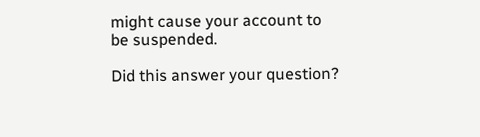might cause your account to be suspended.

Did this answer your question?